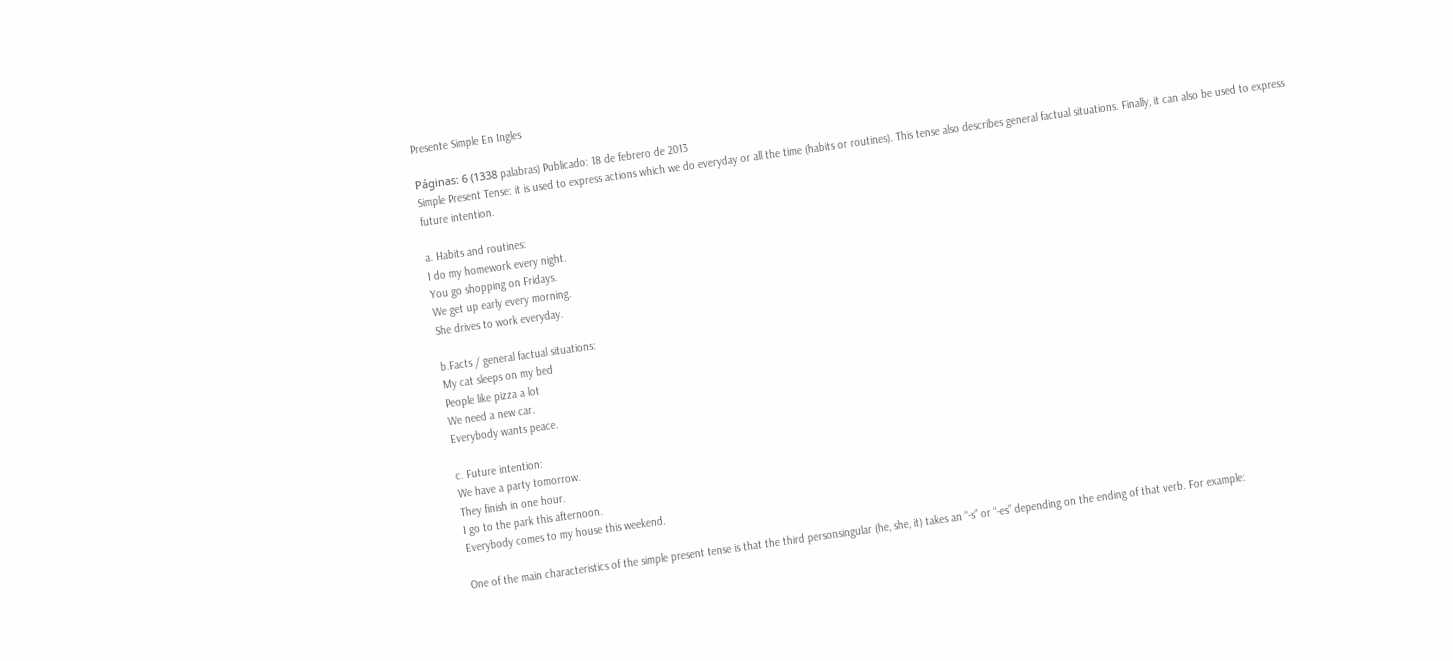Presente Simple En Ingles

Páginas: 6 (1338 palabras) Publicado: 18 de febrero de 2013
Simple Present Tense: it is used to express actions which we do everyday or all the time (habits or routines). This tense also describes general factual situations. Finally, it can also be used to express future intention.

a. Habits and routines:
I do my homework every night.
You go shopping on Fridays.
We get up early every morning.
She drives to work everyday.

b.Facts / general factual situations:
My cat sleeps on my bed
People like pizza a lot
We need a new car.
Everybody wants peace.

c. Future intention:
We have a party tomorrow.
They finish in one hour.
I go to the park this afternoon.
Everybody comes to my house this weekend.

One of the main characteristics of the simple present tense is that the third personsingular (he, she, it) takes an “-s” or “-es” depending on the ending of that verb. For example: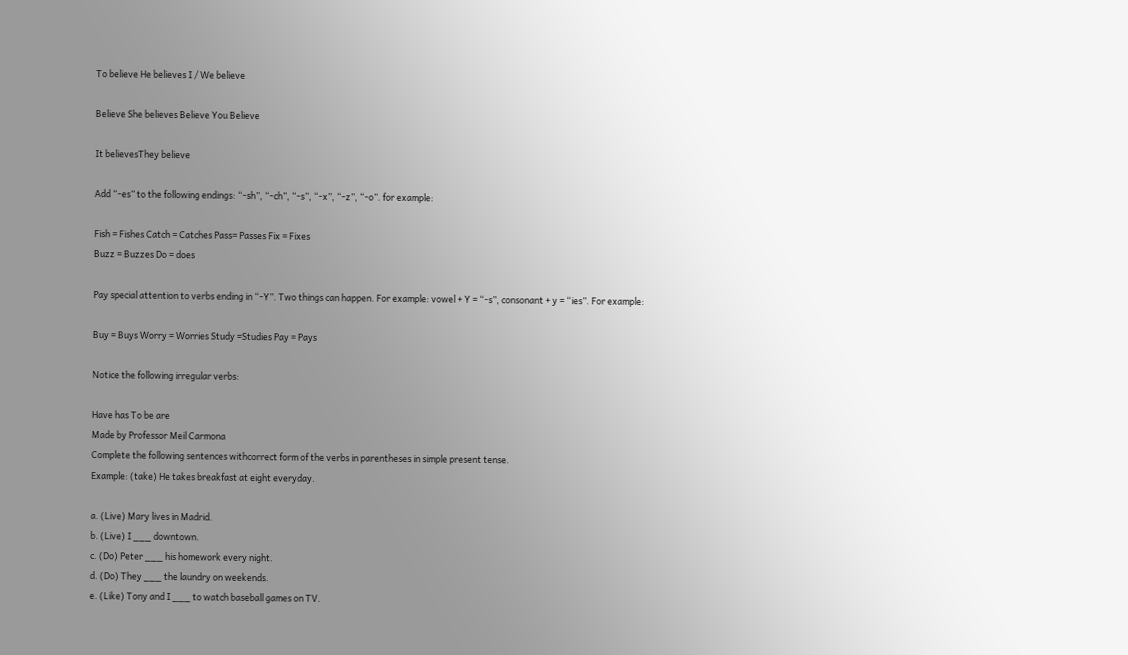To believe He believes I / We believe

Believe She believes Believe You Believe

It believesThey believe

Add “-es” to the following endings: “-sh”, “-ch”, “-s”, “-x”, “-z”, “-o”. for example:

Fish = Fishes Catch = Catches Pass= Passes Fix = Fixes
Buzz = Buzzes Do = does

Pay special attention to verbs ending in “-Y”. Two things can happen. For example: vowel + Y = “-s”, consonant + y = “ies”. For example:

Buy = Buys Worry = Worries Study =Studies Pay = Pays

Notice the following irregular verbs:

Have has To be are
Made by Professor Meil Carmona
Complete the following sentences withcorrect form of the verbs in parentheses in simple present tense.
Example: (take) He takes breakfast at eight everyday.

a. (Live) Mary lives in Madrid.
b. (Live) I ___ downtown.
c. (Do) Peter ___ his homework every night.
d. (Do) They ___ the laundry on weekends.
e. (Like) Tony and I ___ to watch baseball games on TV.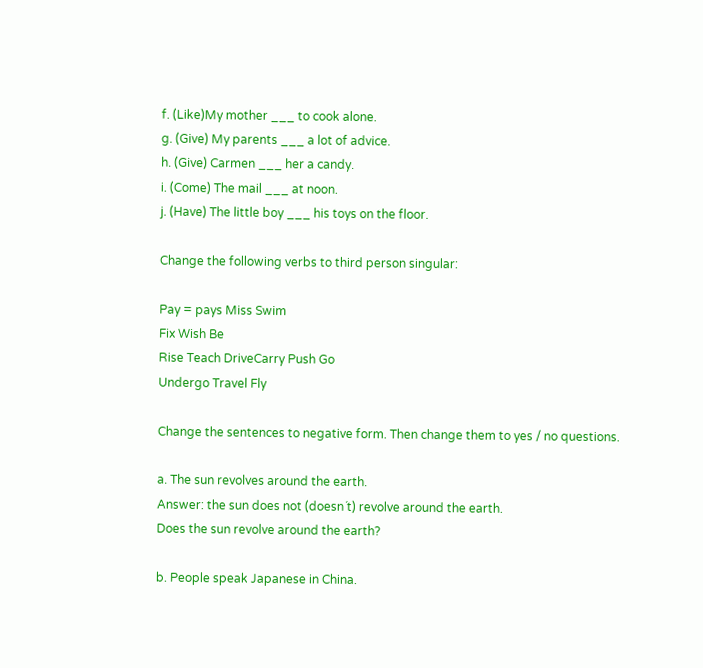f. (Like)My mother ___ to cook alone.
g. (Give) My parents ___ a lot of advice.
h. (Give) Carmen ___ her a candy.
i. (Come) The mail ___ at noon.
j. (Have) The little boy ___ his toys on the floor.

Change the following verbs to third person singular:

Pay = pays Miss Swim
Fix Wish Be
Rise Teach DriveCarry Push Go
Undergo Travel Fly

Change the sentences to negative form. Then change them to yes / no questions.

a. The sun revolves around the earth.
Answer: the sun does not (doesn´t) revolve around the earth.
Does the sun revolve around the earth?

b. People speak Japanese in China.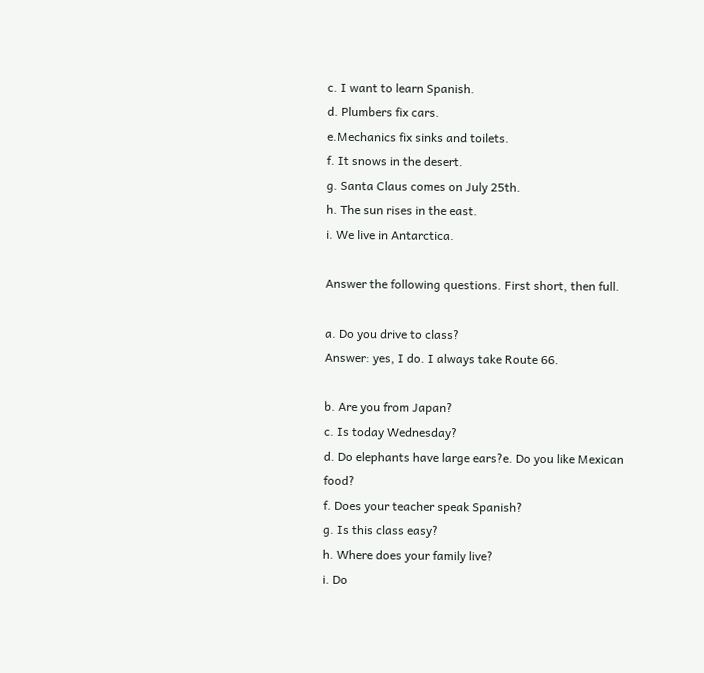c. I want to learn Spanish.
d. Plumbers fix cars.
e.Mechanics fix sinks and toilets.
f. It snows in the desert.
g. Santa Claus comes on July 25th.
h. The sun rises in the east.
i. We live in Antarctica.

Answer the following questions. First short, then full.

a. Do you drive to class?
Answer: yes, I do. I always take Route 66.

b. Are you from Japan?
c. Is today Wednesday?
d. Do elephants have large ears?e. Do you like Mexican food?
f. Does your teacher speak Spanish?
g. Is this class easy?
h. Where does your family live?
i. Do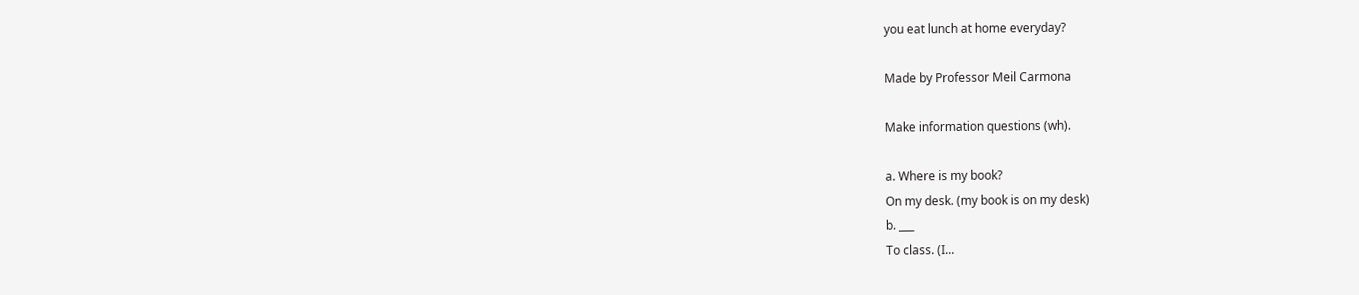you eat lunch at home everyday?

Made by Professor Meil Carmona

Make information questions (wh).

a. Where is my book?
On my desk. (my book is on my desk)
b. ___
To class. (I...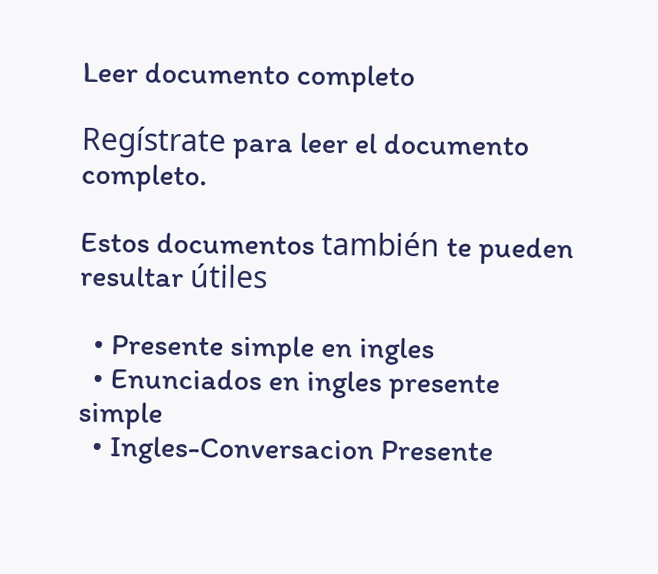Leer documento completo

Regístrate para leer el documento completo.

Estos documentos también te pueden resultar útiles

  • Presente simple en ingles
  • Enunciados en ingles presente simple
  • Ingles-Conversacion Presente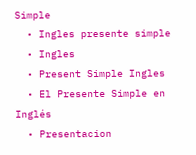Simple
  • Ingles presente simple
  • Ingles
  • Present Simple Ingles
  • El Presente Simple en Inglés
  • Presentacion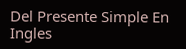Del Presente Simple En Ingles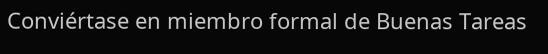Conviértase en miembro formal de Buenas Tareas